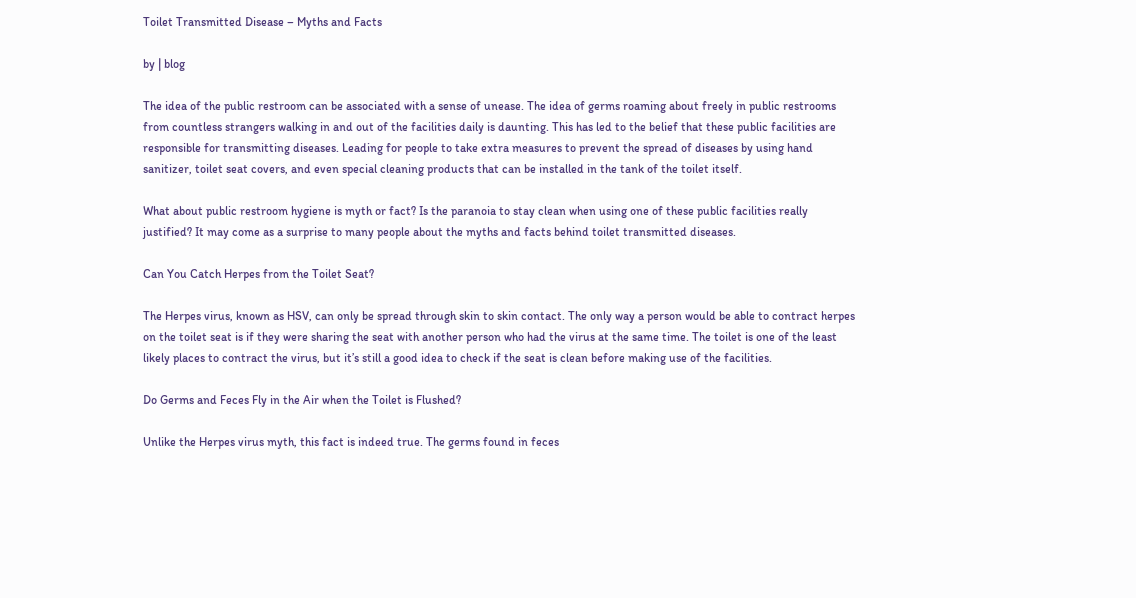Toilet Transmitted Disease – Myths and Facts

by | blog

The idea of the public restroom can be associated with a sense of unease. The idea of germs roaming about freely in public restrooms from countless strangers walking in and out of the facilities daily is daunting. This has led to the belief that these public facilities are responsible for transmitting diseases. Leading for people to take extra measures to prevent the spread of diseases by using hand sanitizer, toilet seat covers, and even special cleaning products that can be installed in the tank of the toilet itself.

What about public restroom hygiene is myth or fact? Is the paranoia to stay clean when using one of these public facilities really justified? It may come as a surprise to many people about the myths and facts behind toilet transmitted diseases.

Can You Catch Herpes from the Toilet Seat?

The Herpes virus, known as HSV, can only be spread through skin to skin contact. The only way a person would be able to contract herpes on the toilet seat is if they were sharing the seat with another person who had the virus at the same time. The toilet is one of the least likely places to contract the virus, but it’s still a good idea to check if the seat is clean before making use of the facilities.

Do Germs and Feces Fly in the Air when the Toilet is Flushed?

Unlike the Herpes virus myth, this fact is indeed true. The germs found in feces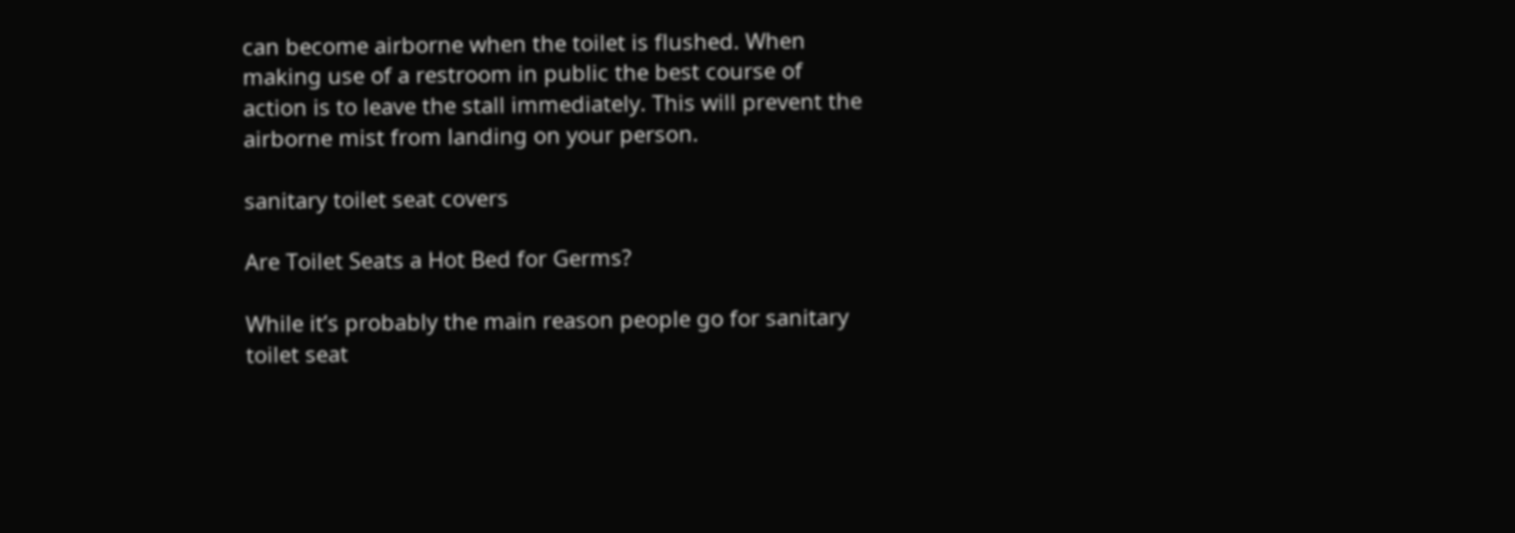can become airborne when the toilet is flushed. When making use of a restroom in public the best course of action is to leave the stall immediately. This will prevent the airborne mist from landing on your person.

sanitary toilet seat covers

Are Toilet Seats a Hot Bed for Germs?

While it’s probably the main reason people go for sanitary toilet seat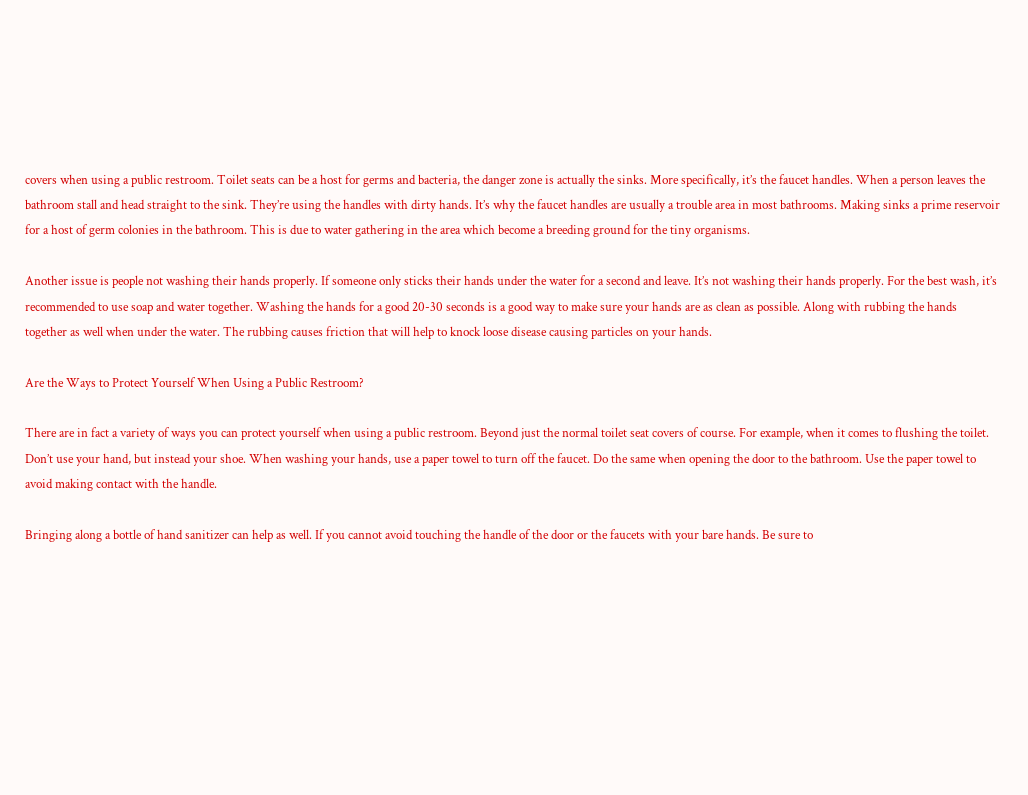covers when using a public restroom. Toilet seats can be a host for germs and bacteria, the danger zone is actually the sinks. More specifically, it’s the faucet handles. When a person leaves the bathroom stall and head straight to the sink. They’re using the handles with dirty hands. It’s why the faucet handles are usually a trouble area in most bathrooms. Making sinks a prime reservoir for a host of germ colonies in the bathroom. This is due to water gathering in the area which become a breeding ground for the tiny organisms.

Another issue is people not washing their hands properly. If someone only sticks their hands under the water for a second and leave. It’s not washing their hands properly. For the best wash, it’s recommended to use soap and water together. Washing the hands for a good 20-30 seconds is a good way to make sure your hands are as clean as possible. Along with rubbing the hands together as well when under the water. The rubbing causes friction that will help to knock loose disease causing particles on your hands.

Are the Ways to Protect Yourself When Using a Public Restroom?

There are in fact a variety of ways you can protect yourself when using a public restroom. Beyond just the normal toilet seat covers of course. For example, when it comes to flushing the toilet. Don’t use your hand, but instead your shoe. When washing your hands, use a paper towel to turn off the faucet. Do the same when opening the door to the bathroom. Use the paper towel to avoid making contact with the handle.

Bringing along a bottle of hand sanitizer can help as well. If you cannot avoid touching the handle of the door or the faucets with your bare hands. Be sure to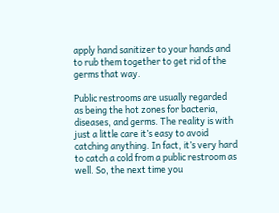apply hand sanitizer to your hands and to rub them together to get rid of the germs that way.

Public restrooms are usually regarded as being the hot zones for bacteria, diseases, and germs. The reality is with just a little care it’s easy to avoid catching anything. In fact, it’s very hard to catch a cold from a public restroom as well. So, the next time you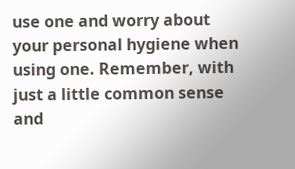use one and worry about your personal hygiene when using one. Remember, with just a little common sense and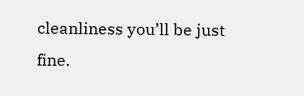cleanliness you’ll be just fine.